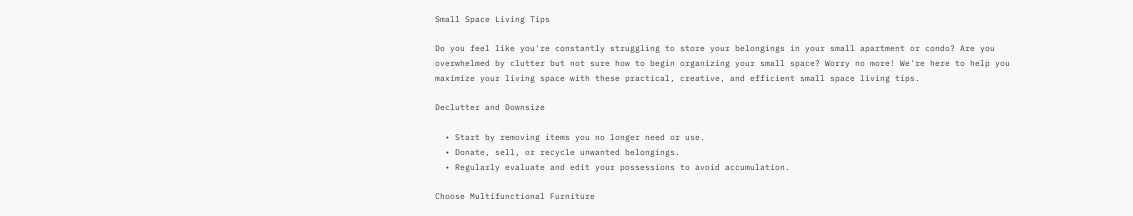Small Space Living Tips

Do you feel like you're constantly struggling to store your belongings in your small apartment or condo? Are you overwhelmed by clutter but not sure how to begin organizing your small space? Worry no more! We're here to help you maximize your living space with these practical, creative, and efficient small space living tips.

Declutter and Downsize

  • Start by removing items you no longer need or use.
  • Donate, sell, or recycle unwanted belongings.
  • Regularly evaluate and edit your possessions to avoid accumulation.

Choose Multifunctional Furniture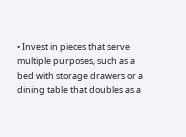• Invest in pieces that serve multiple purposes, such as a bed with storage drawers or a dining table that doubles as a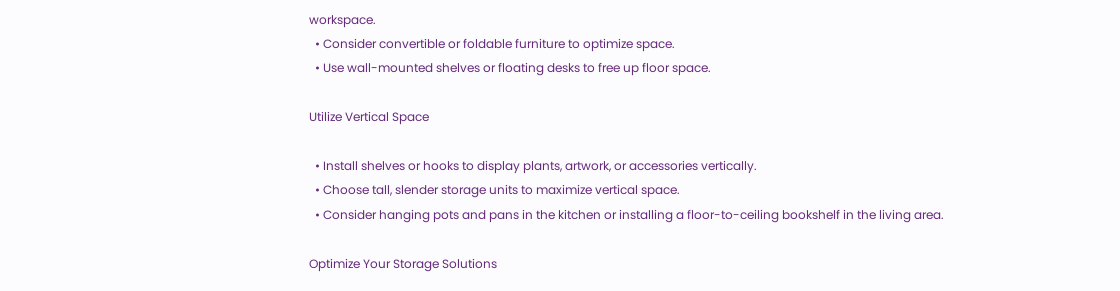workspace.
  • Consider convertible or foldable furniture to optimize space.
  • Use wall-mounted shelves or floating desks to free up floor space.

Utilize Vertical Space

  • Install shelves or hooks to display plants, artwork, or accessories vertically.
  • Choose tall, slender storage units to maximize vertical space.
  • Consider hanging pots and pans in the kitchen or installing a floor-to-ceiling bookshelf in the living area.

Optimize Your Storage Solutions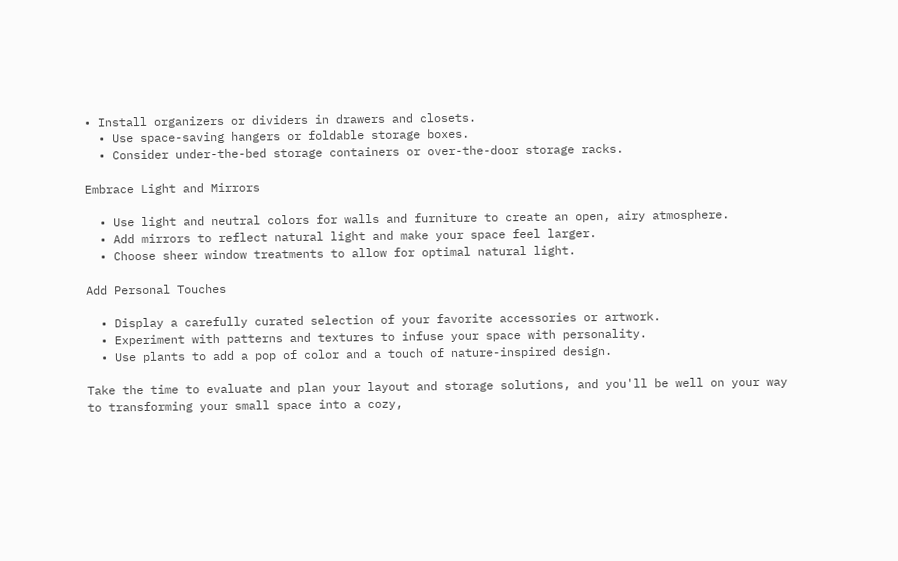• Install organizers or dividers in drawers and closets.
  • Use space-saving hangers or foldable storage boxes.
  • Consider under-the-bed storage containers or over-the-door storage racks.

Embrace Light and Mirrors

  • Use light and neutral colors for walls and furniture to create an open, airy atmosphere.
  • Add mirrors to reflect natural light and make your space feel larger.
  • Choose sheer window treatments to allow for optimal natural light.

Add Personal Touches

  • Display a carefully curated selection of your favorite accessories or artwork.
  • Experiment with patterns and textures to infuse your space with personality.
  • Use plants to add a pop of color and a touch of nature-inspired design.

Take the time to evaluate and plan your layout and storage solutions, and you'll be well on your way to transforming your small space into a cozy,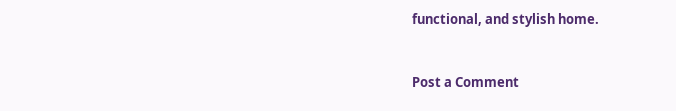functional, and stylish home.


Post a Comment